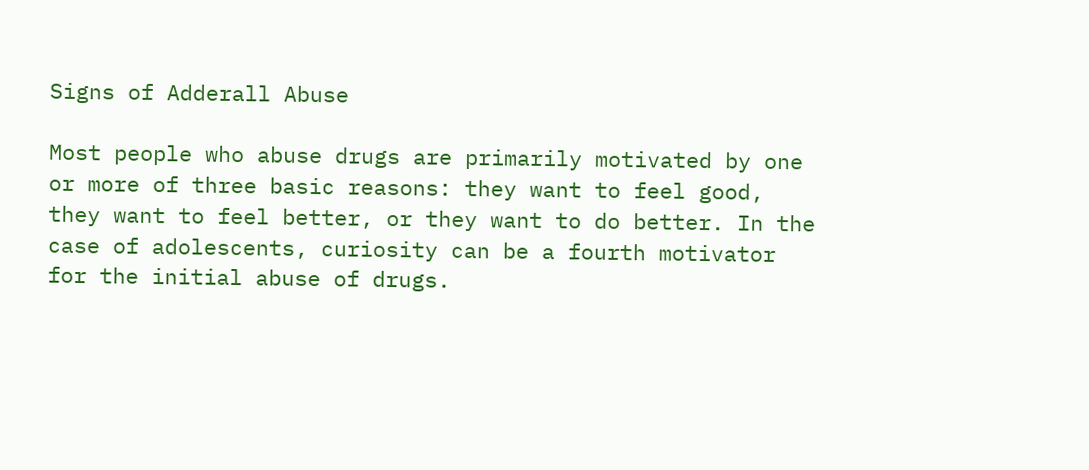Signs of Adderall Abuse

Most people who abuse drugs are primarily motivated by one or more of three basic reasons: they want to feel good, they want to feel better, or they want to do better. In the case of adolescents, curiosity can be a fourth motivator for the initial abuse of drugs.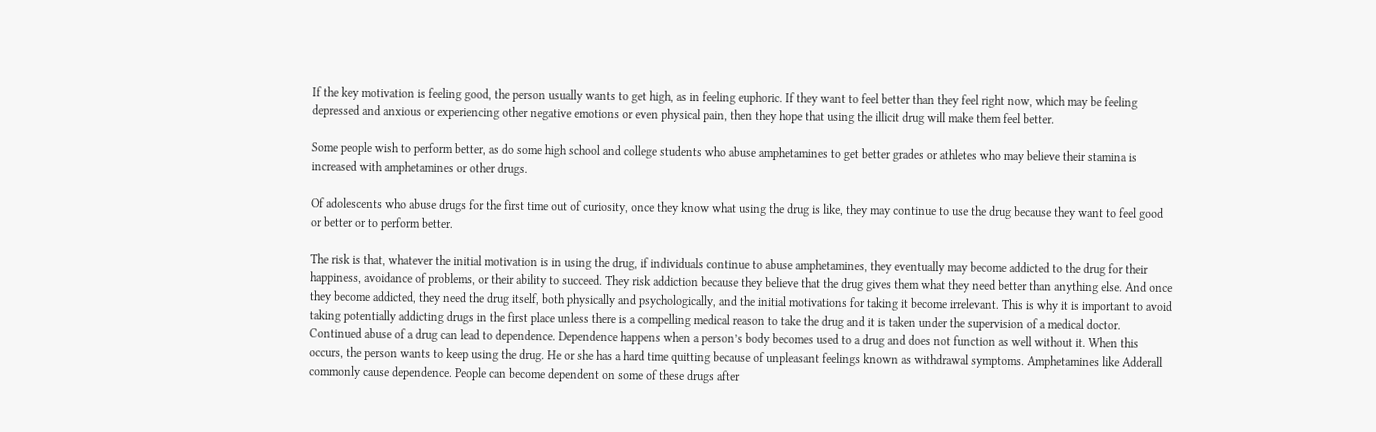If the key motivation is feeling good, the person usually wants to get high, as in feeling euphoric. If they want to feel better than they feel right now, which may be feeling depressed and anxious or experiencing other negative emotions or even physical pain, then they hope that using the illicit drug will make them feel better.

Some people wish to perform better, as do some high school and college students who abuse amphetamines to get better grades or athletes who may believe their stamina is increased with amphetamines or other drugs.

Of adolescents who abuse drugs for the first time out of curiosity, once they know what using the drug is like, they may continue to use the drug because they want to feel good or better or to perform better.

The risk is that, whatever the initial motivation is in using the drug, if individuals continue to abuse amphetamines, they eventually may become addicted to the drug for their happiness, avoidance of problems, or their ability to succeed. They risk addiction because they believe that the drug gives them what they need better than anything else. And once they become addicted, they need the drug itself, both physically and psychologically, and the initial motivations for taking it become irrelevant. This is why it is important to avoid taking potentially addicting drugs in the first place unless there is a compelling medical reason to take the drug and it is taken under the supervision of a medical doctor.
Continued abuse of a drug can lead to dependence. Dependence happens when a person’s body becomes used to a drug and does not function as well without it. When this occurs, the person wants to keep using the drug. He or she has a hard time quitting because of unpleasant feelings known as withdrawal symptoms. Amphetamines like Adderall commonly cause dependence. People can become dependent on some of these drugs after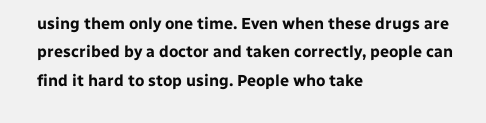using them only one time. Even when these drugs are prescribed by a doctor and taken correctly, people can find it hard to stop using. People who take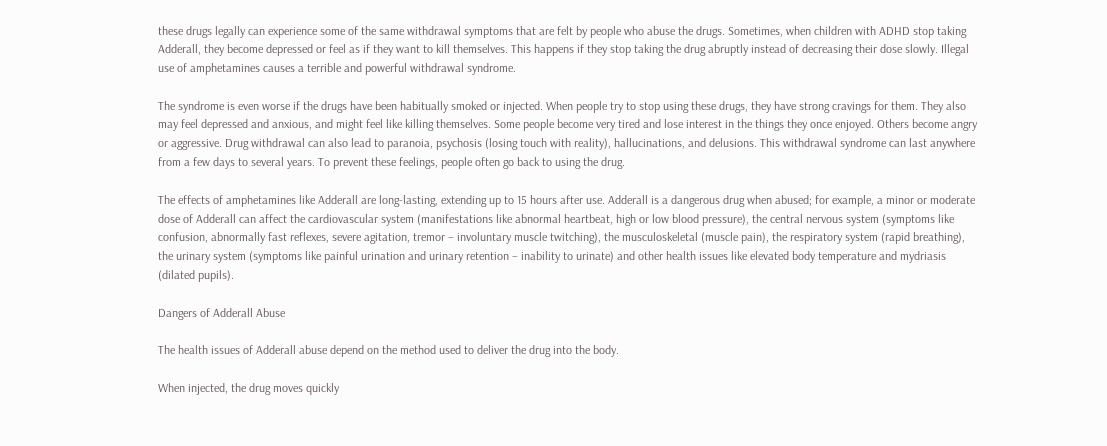these drugs legally can experience some of the same withdrawal symptoms that are felt by people who abuse the drugs. Sometimes, when children with ADHD stop taking Adderall, they become depressed or feel as if they want to kill themselves. This happens if they stop taking the drug abruptly instead of decreasing their dose slowly. Illegal use of amphetamines causes a terrible and powerful withdrawal syndrome.

The syndrome is even worse if the drugs have been habitually smoked or injected. When people try to stop using these drugs, they have strong cravings for them. They also may feel depressed and anxious, and might feel like killing themselves. Some people become very tired and lose interest in the things they once enjoyed. Others become angry or aggressive. Drug withdrawal can also lead to paranoia, psychosis (losing touch with reality), hallucinations, and delusions. This withdrawal syndrome can last anywhere from a few days to several years. To prevent these feelings, people often go back to using the drug.

The effects of amphetamines like Adderall are long-lasting, extending up to 15 hours after use. Adderall is a dangerous drug when abused; for example, a minor or moderate dose of Adderall can affect the cardiovascular system (manifestations like abnormal heartbeat, high or low blood pressure), the central nervous system (symptoms like confusion, abnormally fast reflexes, severe agitation, tremor – involuntary muscle twitching), the musculoskeletal (muscle pain), the respiratory system (rapid breathing), the urinary system (symptoms like painful urination and urinary retention – inability to urinate) and other health issues like elevated body temperature and mydriasis (dilated pupils).

Dangers of Adderall Abuse

The health issues of Adderall abuse depend on the method used to deliver the drug into the body.

When injected, the drug moves quickly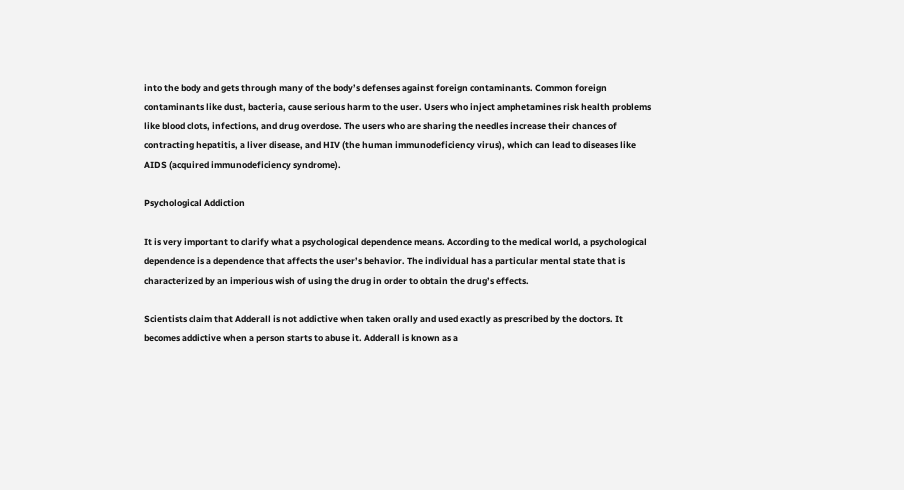into the body and gets through many of the body’s defenses against foreign contaminants. Common foreign contaminants like dust, bacteria, cause serious harm to the user. Users who inject amphetamines risk health problems like blood clots, infections, and drug overdose. The users who are sharing the needles increase their chances of contracting hepatitis, a liver disease, and HIV (the human immunodeficiency virus), which can lead to diseases like AIDS (acquired immunodeficiency syndrome).

Psychological Addiction

It is very important to clarify what a psychological dependence means. According to the medical world, a psychological dependence is a dependence that affects the user’s behavior. The individual has a particular mental state that is characterized by an imperious wish of using the drug in order to obtain the drug’s effects.

Scientists claim that Adderall is not addictive when taken orally and used exactly as prescribed by the doctors. It becomes addictive when a person starts to abuse it. Adderall is known as a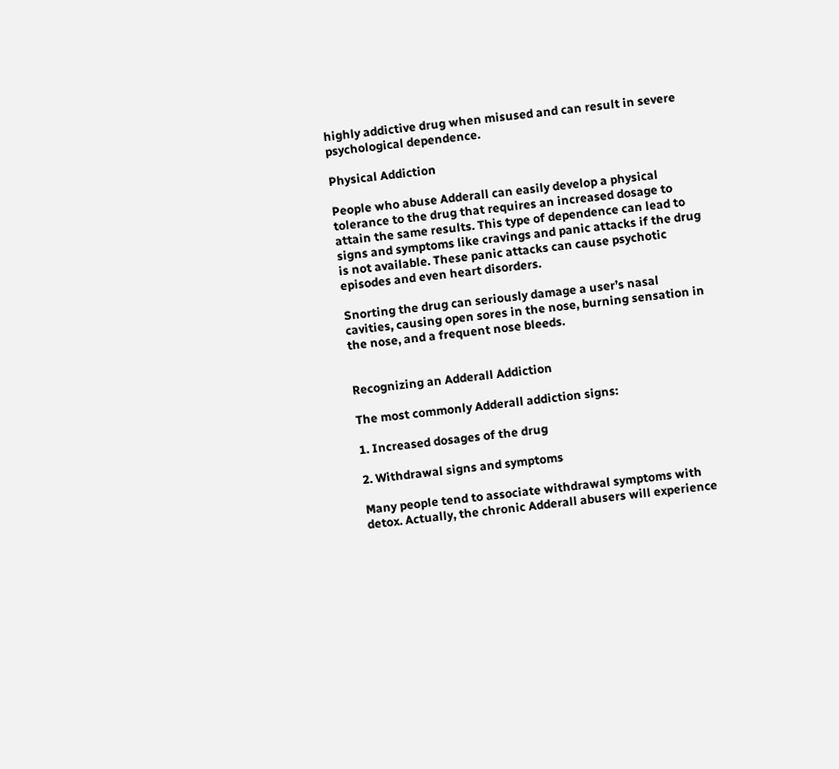highly addictive drug when misused and can result in severe psychological dependence.

Physical Addiction

People who abuse Adderall can easily develop a physical tolerance to the drug that requires an increased dosage to attain the same results. This type of dependence can lead to signs and symptoms like cravings and panic attacks if the drug is not available. These panic attacks can cause psychotic episodes and even heart disorders.

Snorting the drug can seriously damage a user’s nasal cavities, causing open sores in the nose, burning sensation in the nose, and a frequent nose bleeds.


Recognizing an Adderall Addiction

The most commonly Adderall addiction signs:

1. Increased dosages of the drug

2. Withdrawal signs and symptoms

Many people tend to associate withdrawal symptoms with detox. Actually, the chronic Adderall abusers will experience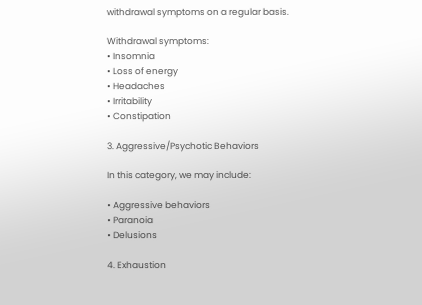withdrawal symptoms on a regular basis.

Withdrawal symptoms:
• Insomnia
• Loss of energy
• Headaches
• Irritability
• Constipation

3. Aggressive/Psychotic Behaviors

In this category, we may include:

• Aggressive behaviors
• Paranoia
• Delusions

4. Exhaustion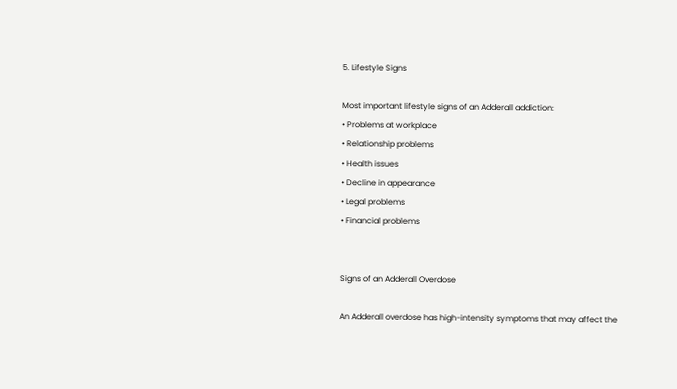5. Lifestyle Signs

Most important lifestyle signs of an Adderall addiction:
• Problems at workplace
• Relationship problems
• Health issues
• Decline in appearance
• Legal problems
• Financial problems


Signs of an Adderall Overdose

An Adderall overdose has high-intensity symptoms that may affect the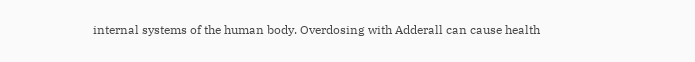internal systems of the human body. Overdosing with Adderall can cause health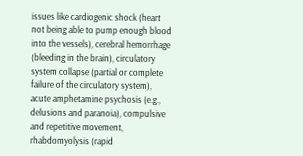issues like cardiogenic shock (heart not being able to pump enough blood into the vessels), cerebral hemorrhage (bleeding in the brain), circulatory system collapse (partial or complete failure of the circulatory system), acute amphetamine psychosis (e.g., delusions and paranoia), compulsive and repetitive movement, rhabdomyolysis (rapid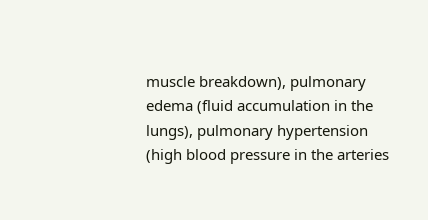muscle breakdown), pulmonary edema (fluid accumulation in the lungs), pulmonary hypertension (high blood pressure in the arteries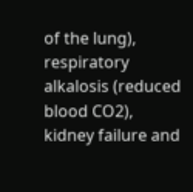of the lung), respiratory alkalosis (reduced blood CO2), kidney failure and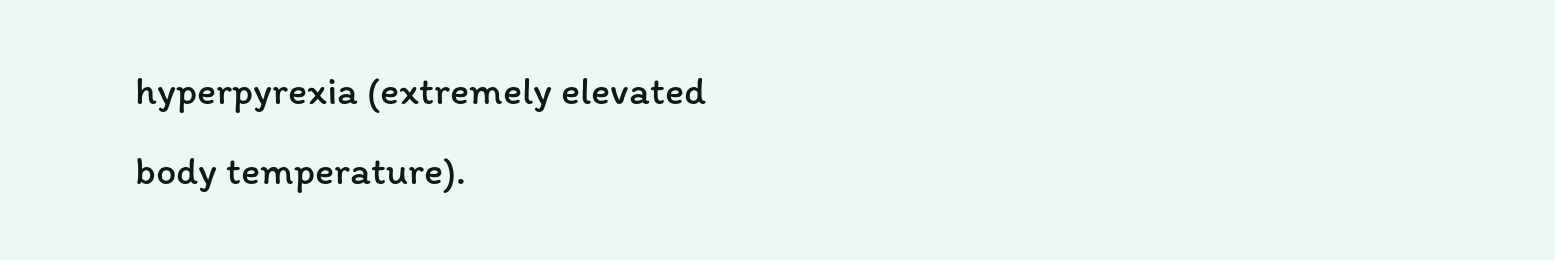hyperpyrexia (extremely elevated body temperature).